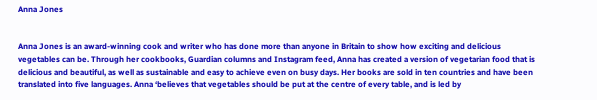Anna Jones


Anna Jones is an award-winning cook and writer who has done more than anyone in Britain to show how exciting and delicious vegetables can be. Through her cookbooks, Guardian columns and Instagram feed, Anna has created a version of vegetarian food that is delicious and beautiful, as well as sustainable and easy to achieve even on busy days. Her books are sold in ten countries and have been translated into five languages. Anna ‘believes that vegetables should be put at the centre of every table, and is led by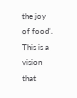the joy of food’. This is a vision that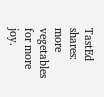TastEd shares: more vegetables for more joy.